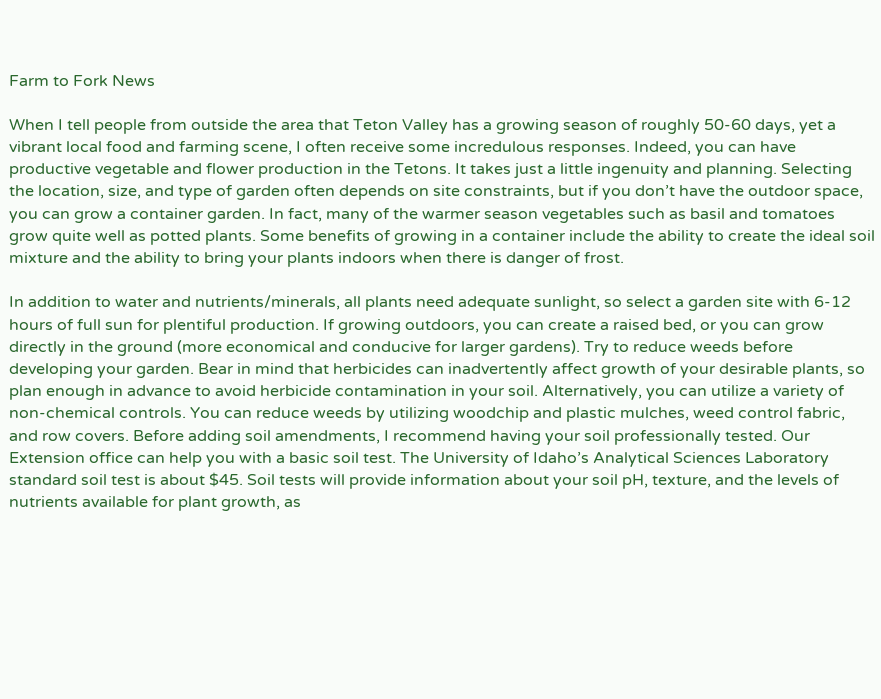Farm to Fork News

When I tell people from outside the area that Teton Valley has a growing season of roughly 50-60 days, yet a vibrant local food and farming scene, I often receive some incredulous responses. Indeed, you can have productive vegetable and flower production in the Tetons. It takes just a little ingenuity and planning. Selecting the location, size, and type of garden often depends on site constraints, but if you don’t have the outdoor space, you can grow a container garden. In fact, many of the warmer season vegetables such as basil and tomatoes grow quite well as potted plants. Some benefits of growing in a container include the ability to create the ideal soil mixture and the ability to bring your plants indoors when there is danger of frost.

In addition to water and nutrients/minerals, all plants need adequate sunlight, so select a garden site with 6-12 hours of full sun for plentiful production. If growing outdoors, you can create a raised bed, or you can grow directly in the ground (more economical and conducive for larger gardens). Try to reduce weeds before developing your garden. Bear in mind that herbicides can inadvertently affect growth of your desirable plants, so plan enough in advance to avoid herbicide contamination in your soil. Alternatively, you can utilize a variety of non-chemical controls. You can reduce weeds by utilizing woodchip and plastic mulches, weed control fabric, and row covers. Before adding soil amendments, I recommend having your soil professionally tested. Our Extension office can help you with a basic soil test. The University of Idaho’s Analytical Sciences Laboratory standard soil test is about $45. Soil tests will provide information about your soil pH, texture, and the levels of nutrients available for plant growth, as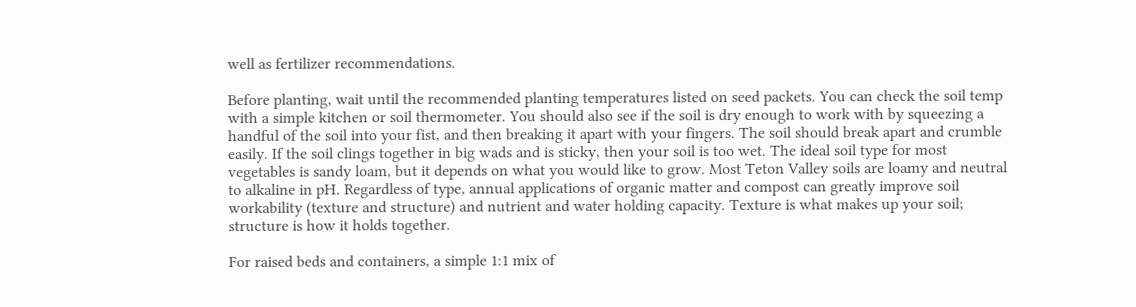well as fertilizer recommendations.

Before planting, wait until the recommended planting temperatures listed on seed packets. You can check the soil temp with a simple kitchen or soil thermometer. You should also see if the soil is dry enough to work with by squeezing a handful of the soil into your fist, and then breaking it apart with your fingers. The soil should break apart and crumble easily. If the soil clings together in big wads and is sticky, then your soil is too wet. The ideal soil type for most vegetables is sandy loam, but it depends on what you would like to grow. Most Teton Valley soils are loamy and neutral to alkaline in pH. Regardless of type, annual applications of organic matter and compost can greatly improve soil workability (texture and structure) and nutrient and water holding capacity. Texture is what makes up your soil; structure is how it holds together.

For raised beds and containers, a simple 1:1 mix of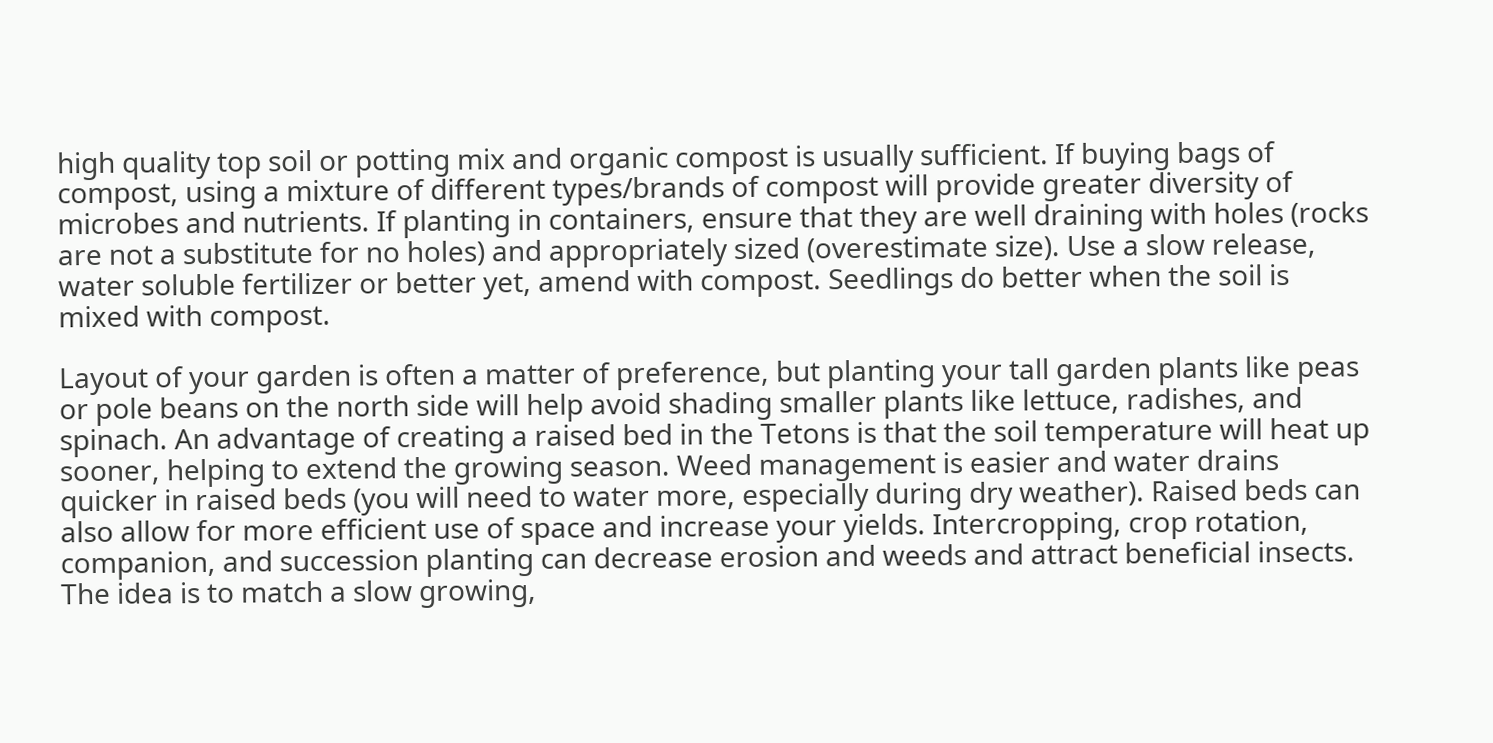high quality top soil or potting mix and organic compost is usually sufficient. If buying bags of compost, using a mixture of different types/brands of compost will provide greater diversity of microbes and nutrients. If planting in containers, ensure that they are well draining with holes (rocks are not a substitute for no holes) and appropriately sized (overestimate size). Use a slow release, water soluble fertilizer or better yet, amend with compost. Seedlings do better when the soil is mixed with compost.

Layout of your garden is often a matter of preference, but planting your tall garden plants like peas or pole beans on the north side will help avoid shading smaller plants like lettuce, radishes, and spinach. An advantage of creating a raised bed in the Tetons is that the soil temperature will heat up sooner, helping to extend the growing season. Weed management is easier and water drains quicker in raised beds (you will need to water more, especially during dry weather). Raised beds can also allow for more efficient use of space and increase your yields. Intercropping, crop rotation, companion, and succession planting can decrease erosion and weeds and attract beneficial insects. The idea is to match a slow growing,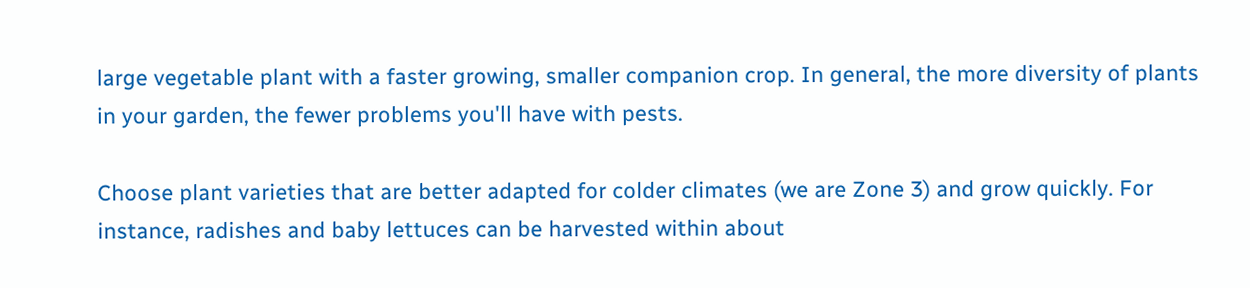large vegetable plant with a faster growing, smaller companion crop. In general, the more diversity of plants in your garden, the fewer problems you'll have with pests.

Choose plant varieties that are better adapted for colder climates (we are Zone 3) and grow quickly. For instance, radishes and baby lettuces can be harvested within about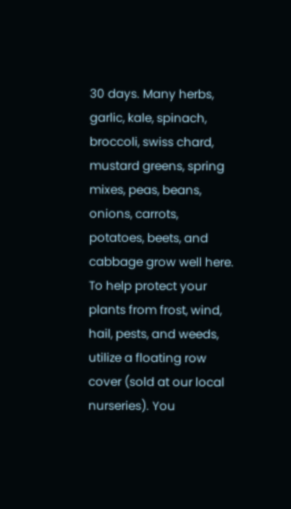30 days. Many herbs, garlic, kale, spinach, broccoli, swiss chard, mustard greens, spring mixes, peas, beans, onions, carrots, potatoes, beets, and cabbage grow well here. To help protect your plants from frost, wind, hail, pests, and weeds, utilize a floating row cover (sold at our local nurseries). You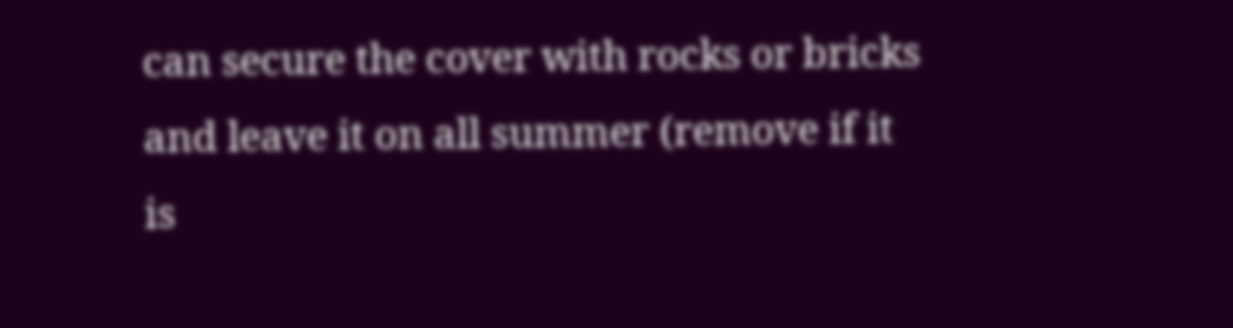can secure the cover with rocks or bricks and leave it on all summer (remove if it is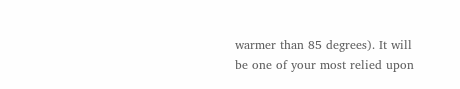warmer than 85 degrees). It will be one of your most relied upon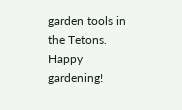garden tools in the Tetons. Happy gardening!